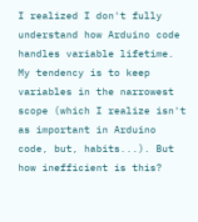I realized I don't fully understand how Arduino code handles variable lifetime. My tendency is to keep variables in the narrowest scope (which I realize isn't as important in Arduino code, but, habits...). But how inefficient is this?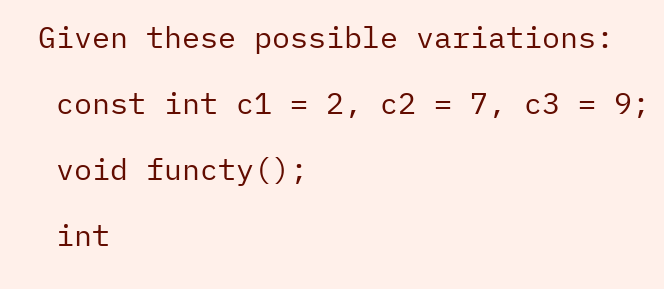Given these possible variations:

 const int c1 = 2, c2 = 7, c3 = 9;

 void functy();

 int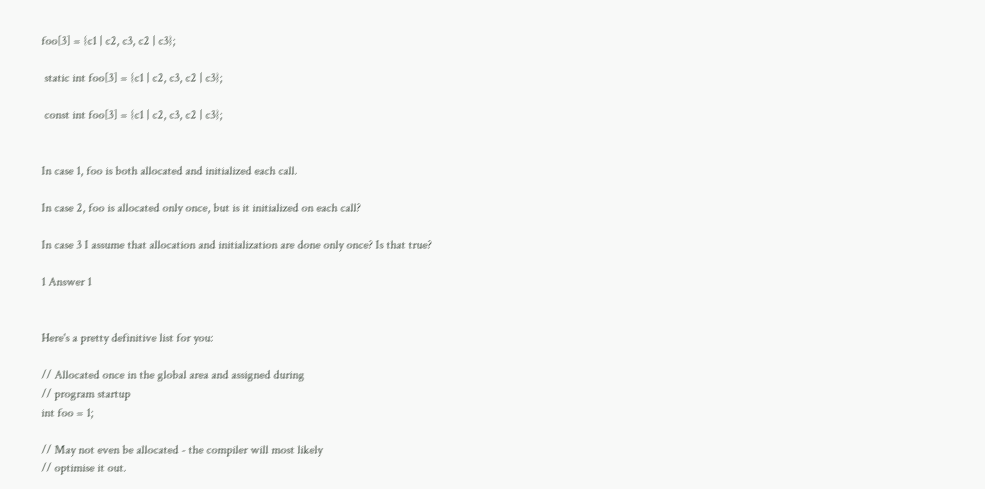foo[3] = {c1 | c2, c3, c2 | c3};

 static int foo[3] = {c1 | c2, c3, c2 | c3};

 const int foo[3] = {c1 | c2, c3, c2 | c3};


In case 1, foo is both allocated and initialized each call.

In case 2, foo is allocated only once, but is it initialized on each call?

In case 3 I assume that allocation and initialization are done only once? Is that true?

1 Answer 1


Here's a pretty definitive list for you:

// Allocated once in the global area and assigned during
// program startup
int foo = 1;

// May not even be allocated - the compiler will most likely
// optimise it out.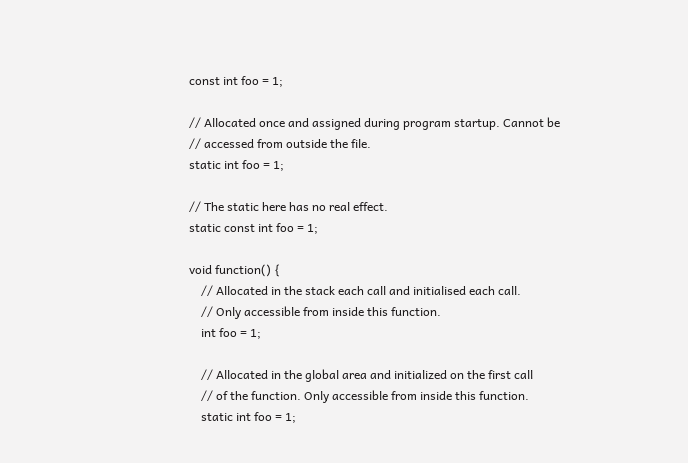const int foo = 1;

// Allocated once and assigned during program startup. Cannot be
// accessed from outside the file.
static int foo = 1;

// The static here has no real effect.
static const int foo = 1;

void function() {
    // Allocated in the stack each call and initialised each call.
    // Only accessible from inside this function.
    int foo = 1;

    // Allocated in the global area and initialized on the first call
    // of the function. Only accessible from inside this function.
    static int foo = 1;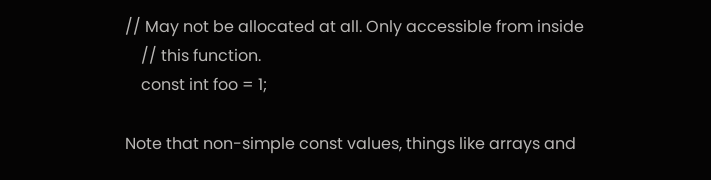// May not be allocated at all. Only accessible from inside
    // this function.
    const int foo = 1;

Note that non-simple const values, things like arrays and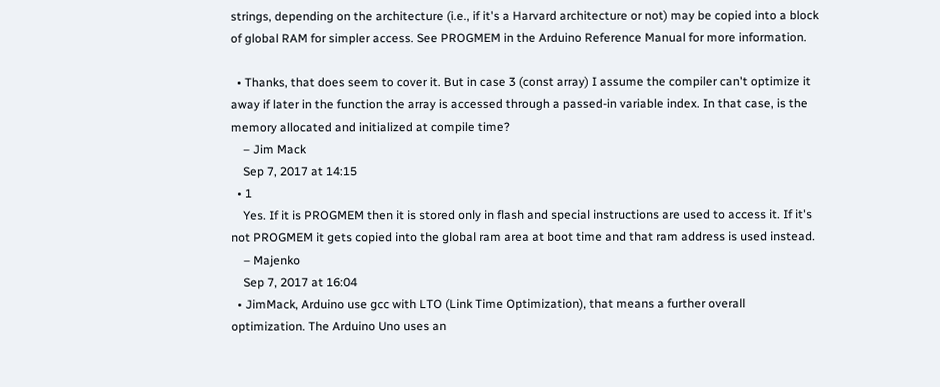strings, depending on the architecture (i.e., if it's a Harvard architecture or not) may be copied into a block of global RAM for simpler access. See PROGMEM in the Arduino Reference Manual for more information.

  • Thanks, that does seem to cover it. But in case 3 (const array) I assume the compiler can't optimize it away if later in the function the array is accessed through a passed-in variable index. In that case, is the memory allocated and initialized at compile time?
    – Jim Mack
    Sep 7, 2017 at 14:15
  • 1
    Yes. If it is PROGMEM then it is stored only in flash and special instructions are used to access it. If it's not PROGMEM it gets copied into the global ram area at boot time and that ram address is used instead.
    – Majenko
    Sep 7, 2017 at 16:04
  • JimMack, Arduino use gcc with LTO (Link Time Optimization), that means a further overall optimization. The Arduino Uno uses an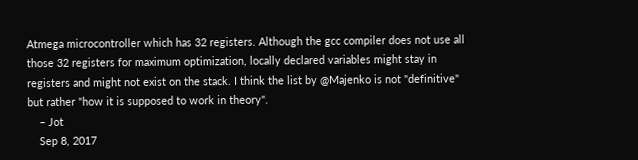Atmega microcontroller which has 32 registers. Although the gcc compiler does not use all those 32 registers for maximum optimization, locally declared variables might stay in registers and might not exist on the stack. I think the list by @Majenko is not "definitive" but rather "how it is supposed to work in theory".
    – Jot
    Sep 8, 2017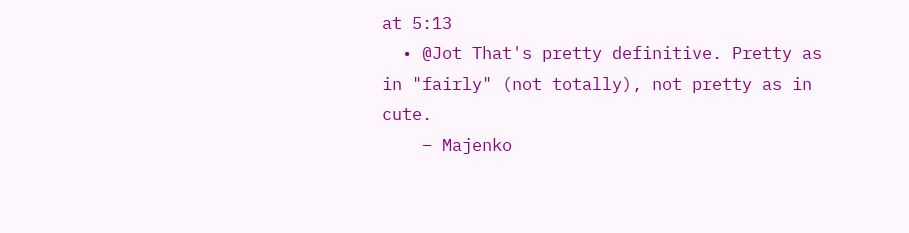at 5:13
  • @Jot That's pretty definitive. Pretty as in "fairly" (not totally), not pretty as in cute.
    – Majenko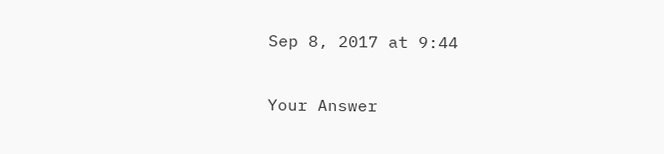Sep 8, 2017 at 9:44

Your Answer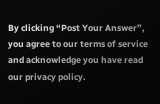By clicking “Post Your Answer”, you agree to our terms of service and acknowledge you have read our privacy policy.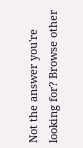Not the answer you're looking for? Browse other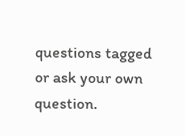questions tagged or ask your own question.